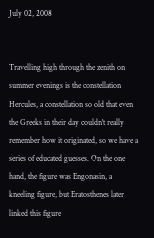July 02, 2008


Travelling high through the zenith on summer evenings is the constellation Hercules, a constellation so old that even the Greeks in their day couldn't really remember how it originated, so we have a series of educated guesses. On the one hand, the figure was Engonasin, a kneeling figure, but Eratosthenes later linked this figure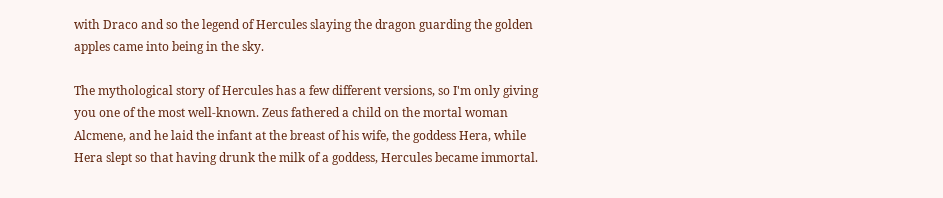with Draco and so the legend of Hercules slaying the dragon guarding the golden apples came into being in the sky.

The mythological story of Hercules has a few different versions, so I'm only giving you one of the most well-known. Zeus fathered a child on the mortal woman Alcmene, and he laid the infant at the breast of his wife, the goddess Hera, while Hera slept so that having drunk the milk of a goddess, Hercules became immortal.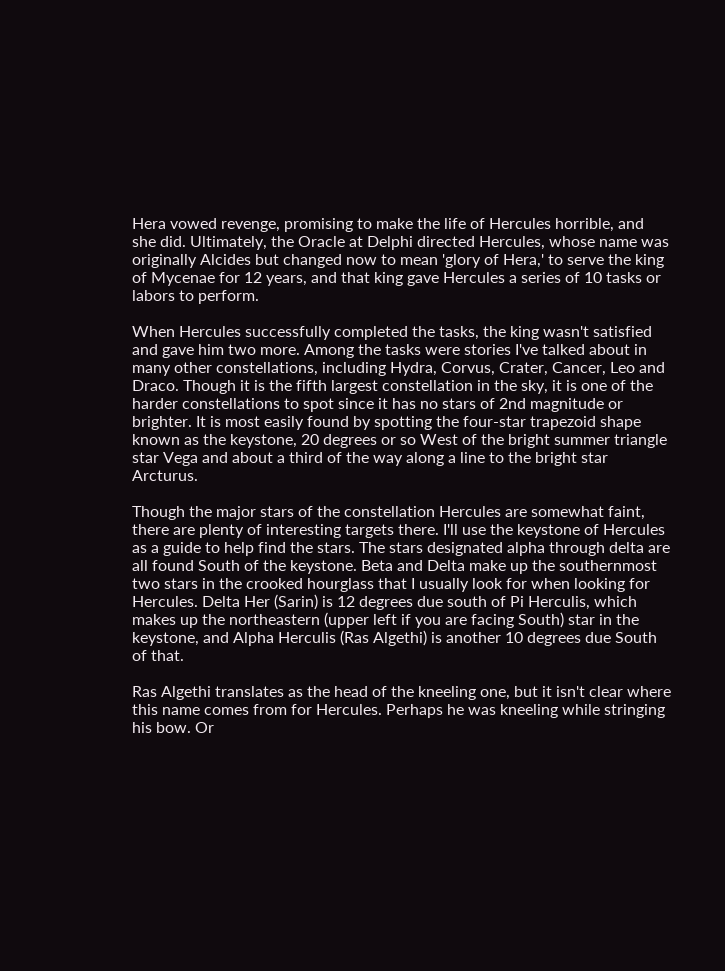Hera vowed revenge, promising to make the life of Hercules horrible, and she did. Ultimately, the Oracle at Delphi directed Hercules, whose name was originally Alcides but changed now to mean 'glory of Hera,' to serve the king of Mycenae for 12 years, and that king gave Hercules a series of 10 tasks or labors to perform.

When Hercules successfully completed the tasks, the king wasn't satisfied and gave him two more. Among the tasks were stories I've talked about in many other constellations, including Hydra, Corvus, Crater, Cancer, Leo and Draco. Though it is the fifth largest constellation in the sky, it is one of the harder constellations to spot since it has no stars of 2nd magnitude or brighter. It is most easily found by spotting the four-star trapezoid shape known as the keystone, 20 degrees or so West of the bright summer triangle star Vega and about a third of the way along a line to the bright star Arcturus.

Though the major stars of the constellation Hercules are somewhat faint, there are plenty of interesting targets there. I'll use the keystone of Hercules as a guide to help find the stars. The stars designated alpha through delta are all found South of the keystone. Beta and Delta make up the southernmost two stars in the crooked hourglass that I usually look for when looking for Hercules. Delta Her (Sarin) is 12 degrees due south of Pi Herculis, which makes up the northeastern (upper left if you are facing South) star in the keystone, and Alpha Herculis (Ras Algethi) is another 10 degrees due South of that.

Ras Algethi translates as the head of the kneeling one, but it isn't clear where this name comes from for Hercules. Perhaps he was kneeling while stringing his bow. Or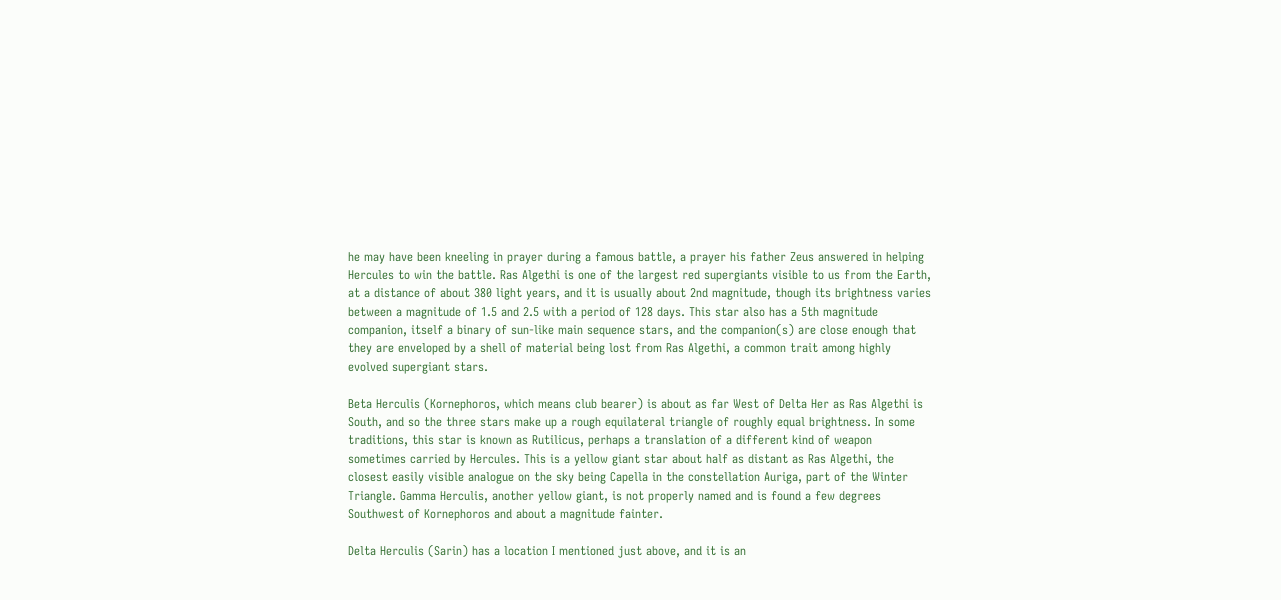he may have been kneeling in prayer during a famous battle, a prayer his father Zeus answered in helping Hercules to win the battle. Ras Algethi is one of the largest red supergiants visible to us from the Earth, at a distance of about 380 light years, and it is usually about 2nd magnitude, though its brightness varies between a magnitude of 1.5 and 2.5 with a period of 128 days. This star also has a 5th magnitude companion, itself a binary of sun-like main sequence stars, and the companion(s) are close enough that they are enveloped by a shell of material being lost from Ras Algethi, a common trait among highly evolved supergiant stars.

Beta Herculis (Kornephoros, which means club bearer) is about as far West of Delta Her as Ras Algethi is South, and so the three stars make up a rough equilateral triangle of roughly equal brightness. In some traditions, this star is known as Rutilicus, perhaps a translation of a different kind of weapon sometimes carried by Hercules. This is a yellow giant star about half as distant as Ras Algethi, the closest easily visible analogue on the sky being Capella in the constellation Auriga, part of the Winter Triangle. Gamma Herculis, another yellow giant, is not properly named and is found a few degrees Southwest of Kornephoros and about a magnitude fainter.

Delta Herculis (Sarin) has a location I mentioned just above, and it is an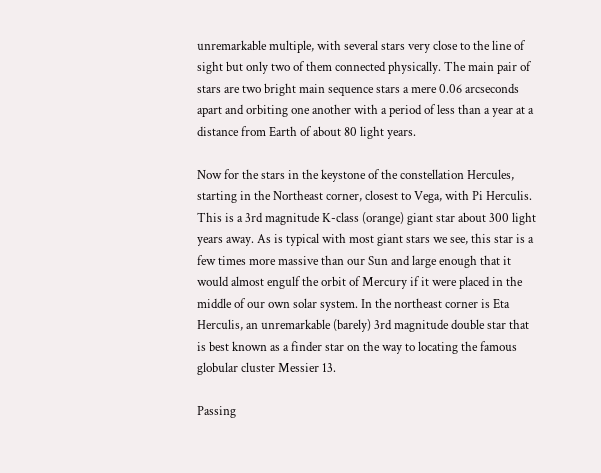unremarkable multiple, with several stars very close to the line of sight but only two of them connected physically. The main pair of stars are two bright main sequence stars a mere 0.06 arcseconds apart and orbiting one another with a period of less than a year at a distance from Earth of about 80 light years.

Now for the stars in the keystone of the constellation Hercules, starting in the Northeast corner, closest to Vega, with Pi Herculis. This is a 3rd magnitude K-class (orange) giant star about 300 light years away. As is typical with most giant stars we see, this star is a few times more massive than our Sun and large enough that it would almost engulf the orbit of Mercury if it were placed in the middle of our own solar system. In the northeast corner is Eta Herculis, an unremarkable (barely) 3rd magnitude double star that is best known as a finder star on the way to locating the famous globular cluster Messier 13.

Passing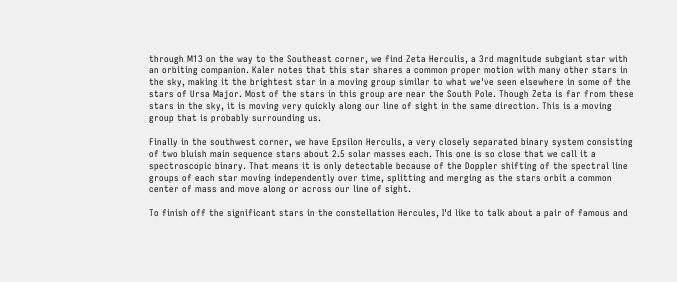through M13 on the way to the Southeast corner, we find Zeta Herculis, a 3rd magnitude subgiant star with an orbiting companion. Kaler notes that this star shares a common proper motion with many other stars in the sky, making it the brightest star in a moving group similar to what we've seen elsewhere in some of the stars of Ursa Major. Most of the stars in this group are near the South Pole. Though Zeta is far from these stars in the sky, it is moving very quickly along our line of sight in the same direction. This is a moving group that is probably surrounding us.

Finally in the southwest corner, we have Epsilon Herculis, a very closely separated binary system consisting of two bluish main sequence stars about 2.5 solar masses each. This one is so close that we call it a spectroscopic binary. That means it is only detectable because of the Doppler shifting of the spectral line groups of each star moving independently over time, splitting and merging as the stars orbit a common center of mass and move along or across our line of sight.

To finish off the significant stars in the constellation Hercules, I'd like to talk about a pair of famous and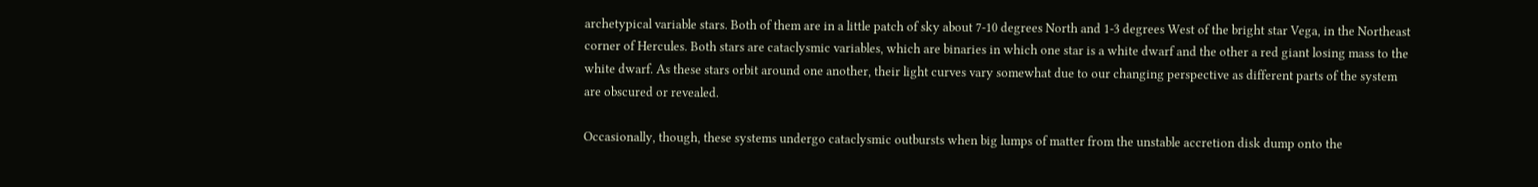archetypical variable stars. Both of them are in a little patch of sky about 7-10 degrees North and 1-3 degrees West of the bright star Vega, in the Northeast corner of Hercules. Both stars are cataclysmic variables, which are binaries in which one star is a white dwarf and the other a red giant losing mass to the white dwarf. As these stars orbit around one another, their light curves vary somewhat due to our changing perspective as different parts of the system are obscured or revealed.

Occasionally, though, these systems undergo cataclysmic outbursts when big lumps of matter from the unstable accretion disk dump onto the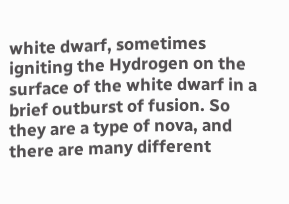white dwarf, sometimes igniting the Hydrogen on the surface of the white dwarf in a brief outburst of fusion. So they are a type of nova, and there are many different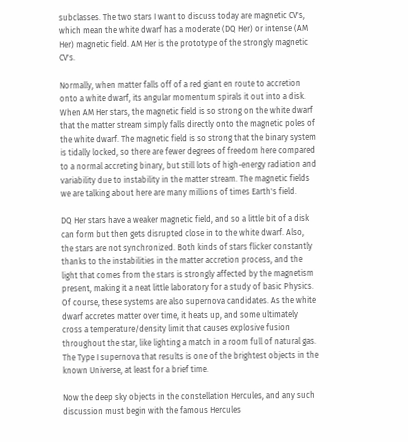subclasses. The two stars I want to discuss today are magnetic CV's, which mean the white dwarf has a moderate (DQ Her) or intense (AM Her) magnetic field. AM Her is the prototype of the strongly magnetic CV's.

Normally, when matter falls off of a red giant en route to accretion onto a white dwarf, its angular momentum spirals it out into a disk. When AM Her stars, the magnetic field is so strong on the white dwarf that the matter stream simply falls directly onto the magnetic poles of the white dwarf. The magnetic field is so strong that the binary system is tidally locked, so there are fewer degrees of freedom here compared to a normal accreting binary, but still lots of high-energy radiation and variability due to instability in the matter stream. The magnetic fields we are talking about here are many millions of times Earth's field.

DQ Her stars have a weaker magnetic field, and so a little bit of a disk can form but then gets disrupted close in to the white dwarf. Also, the stars are not synchronized. Both kinds of stars flicker constantly thanks to the instabilities in the matter accretion process, and the light that comes from the stars is strongly affected by the magnetism present, making it a neat little laboratory for a study of basic Physics. Of course, these systems are also supernova candidates. As the white dwarf accretes matter over time, it heats up, and some ultimately cross a temperature/density limit that causes explosive fusion throughout the star, like lighting a match in a room full of natural gas. The Type I supernova that results is one of the brightest objects in the known Universe, at least for a brief time.

Now the deep sky objects in the constellation Hercules, and any such discussion must begin with the famous Hercules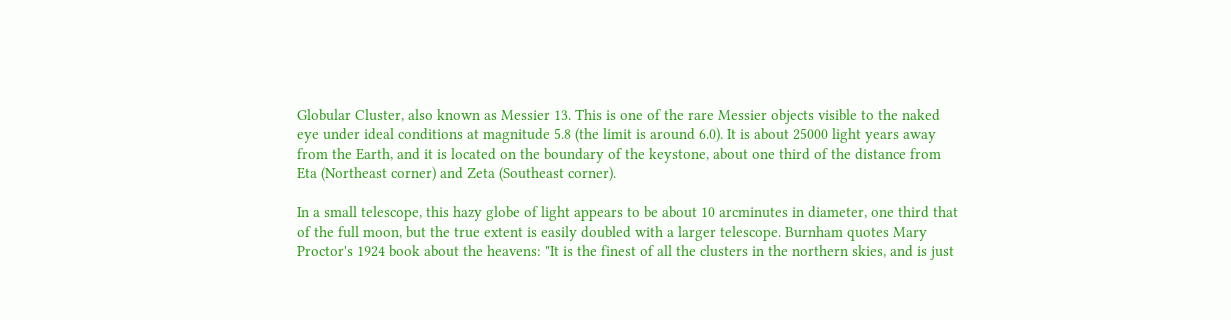Globular Cluster, also known as Messier 13. This is one of the rare Messier objects visible to the naked eye under ideal conditions at magnitude 5.8 (the limit is around 6.0). It is about 25000 light years away from the Earth, and it is located on the boundary of the keystone, about one third of the distance from Eta (Northeast corner) and Zeta (Southeast corner).

In a small telescope, this hazy globe of light appears to be about 10 arcminutes in diameter, one third that of the full moon, but the true extent is easily doubled with a larger telescope. Burnham quotes Mary Proctor's 1924 book about the heavens: "It is the finest of all the clusters in the northern skies, and is just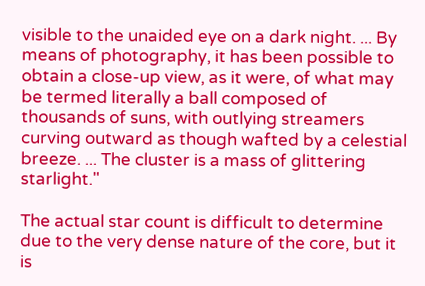visible to the unaided eye on a dark night. ... By means of photography, it has been possible to obtain a close-up view, as it were, of what may be termed literally a ball composed of thousands of suns, with outlying streamers curving outward as though wafted by a celestial breeze. ... The cluster is a mass of glittering starlight."

The actual star count is difficult to determine due to the very dense nature of the core, but it is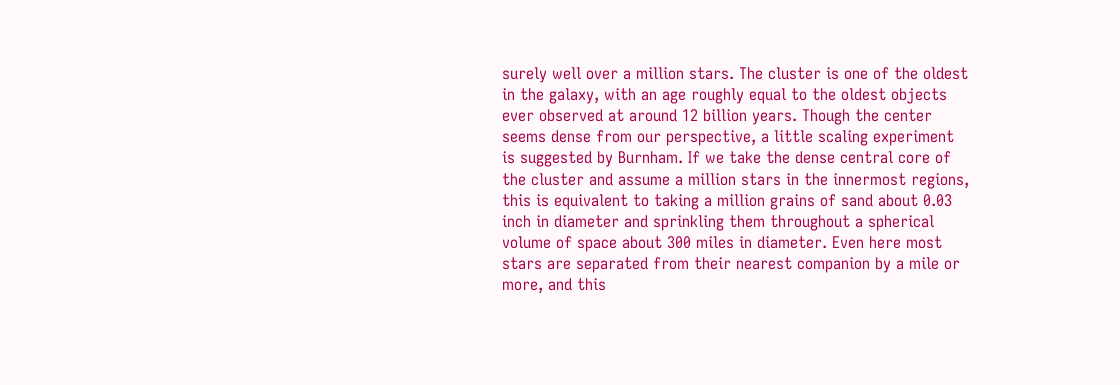surely well over a million stars. The cluster is one of the oldest in the galaxy, with an age roughly equal to the oldest objects ever observed at around 12 billion years. Though the center seems dense from our perspective, a little scaling experiment is suggested by Burnham. If we take the dense central core of the cluster and assume a million stars in the innermost regions, this is equivalent to taking a million grains of sand about 0.03 inch in diameter and sprinkling them throughout a spherical volume of space about 300 miles in diameter. Even here most stars are separated from their nearest companion by a mile or more, and this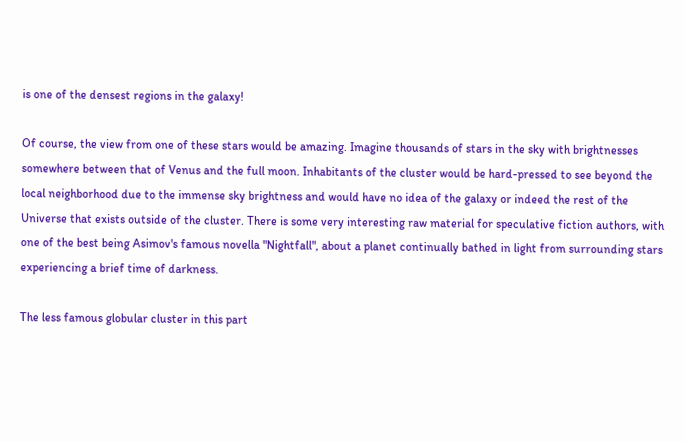is one of the densest regions in the galaxy!

Of course, the view from one of these stars would be amazing. Imagine thousands of stars in the sky with brightnesses somewhere between that of Venus and the full moon. Inhabitants of the cluster would be hard-pressed to see beyond the local neighborhood due to the immense sky brightness and would have no idea of the galaxy or indeed the rest of the Universe that exists outside of the cluster. There is some very interesting raw material for speculative fiction authors, with one of the best being Asimov's famous novella "Nightfall", about a planet continually bathed in light from surrounding stars experiencing a brief time of darkness.

The less famous globular cluster in this part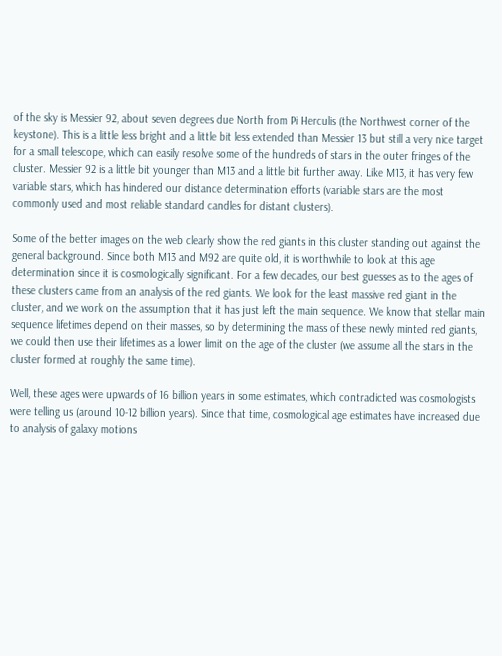of the sky is Messier 92, about seven degrees due North from Pi Herculis (the Northwest corner of the keystone). This is a little less bright and a little bit less extended than Messier 13 but still a very nice target for a small telescope, which can easily resolve some of the hundreds of stars in the outer fringes of the cluster. Messier 92 is a little bit younger than M13 and a little bit further away. Like M13, it has very few variable stars, which has hindered our distance determination efforts (variable stars are the most commonly used and most reliable standard candles for distant clusters).

Some of the better images on the web clearly show the red giants in this cluster standing out against the general background. Since both M13 and M92 are quite old, it is worthwhile to look at this age determination since it is cosmologically significant. For a few decades, our best guesses as to the ages of these clusters came from an analysis of the red giants. We look for the least massive red giant in the cluster, and we work on the assumption that it has just left the main sequence. We know that stellar main sequence lifetimes depend on their masses, so by determining the mass of these newly minted red giants, we could then use their lifetimes as a lower limit on the age of the cluster (we assume all the stars in the cluster formed at roughly the same time).

Well, these ages were upwards of 16 billion years in some estimates, which contradicted was cosmologists were telling us (around 10-12 billion years). Since that time, cosmological age estimates have increased due to analysis of galaxy motions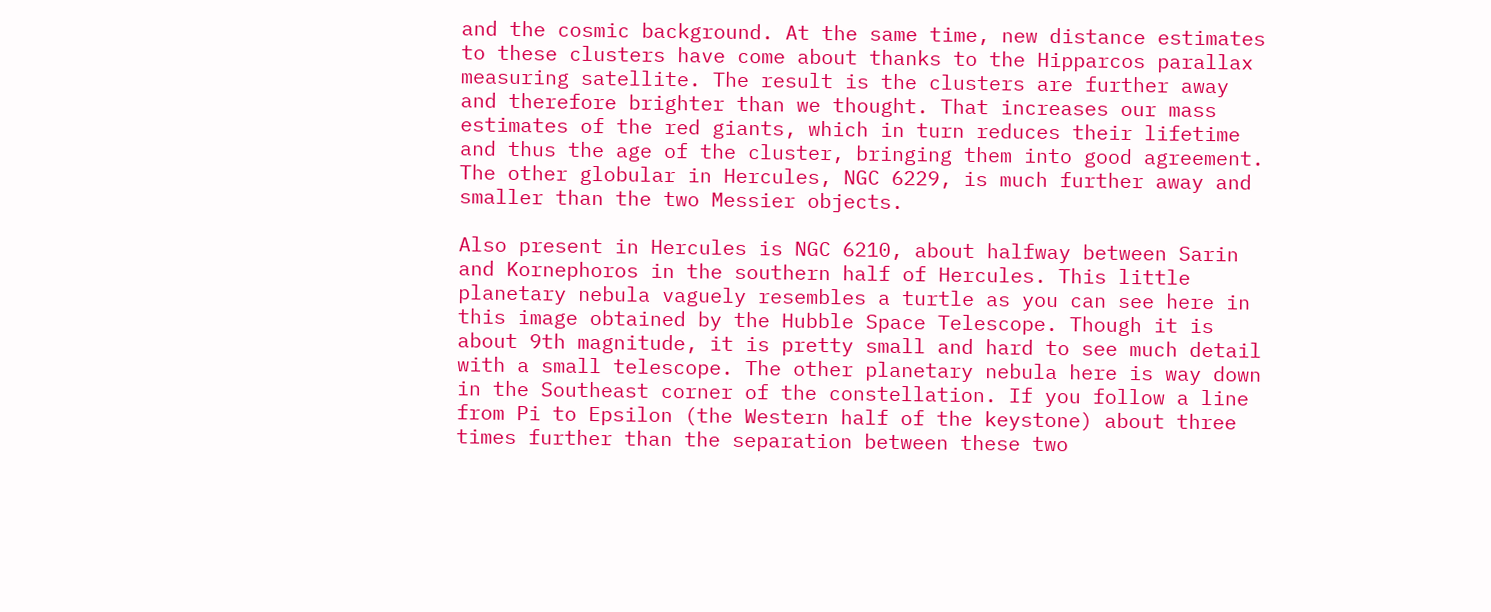and the cosmic background. At the same time, new distance estimates to these clusters have come about thanks to the Hipparcos parallax measuring satellite. The result is the clusters are further away and therefore brighter than we thought. That increases our mass estimates of the red giants, which in turn reduces their lifetime and thus the age of the cluster, bringing them into good agreement. The other globular in Hercules, NGC 6229, is much further away and smaller than the two Messier objects.

Also present in Hercules is NGC 6210, about halfway between Sarin and Kornephoros in the southern half of Hercules. This little planetary nebula vaguely resembles a turtle as you can see here in this image obtained by the Hubble Space Telescope. Though it is about 9th magnitude, it is pretty small and hard to see much detail with a small telescope. The other planetary nebula here is way down in the Southeast corner of the constellation. If you follow a line from Pi to Epsilon (the Western half of the keystone) about three times further than the separation between these two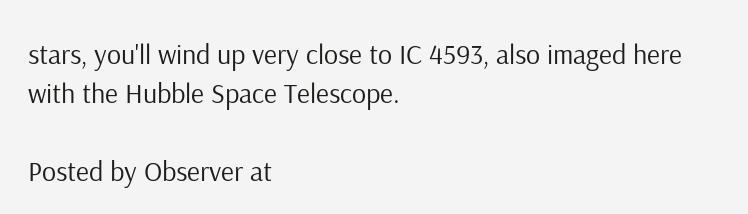stars, you'll wind up very close to IC 4593, also imaged here with the Hubble Space Telescope.

Posted by Observer at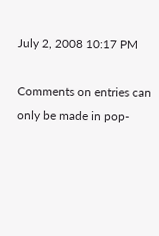July 2, 2008 10:17 PM

Comments on entries can only be made in pop-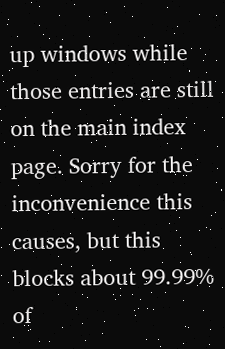up windows while those entries are still on the main index page. Sorry for the inconvenience this causes, but this blocks about 99.99% of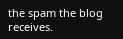the spam the blog receives.